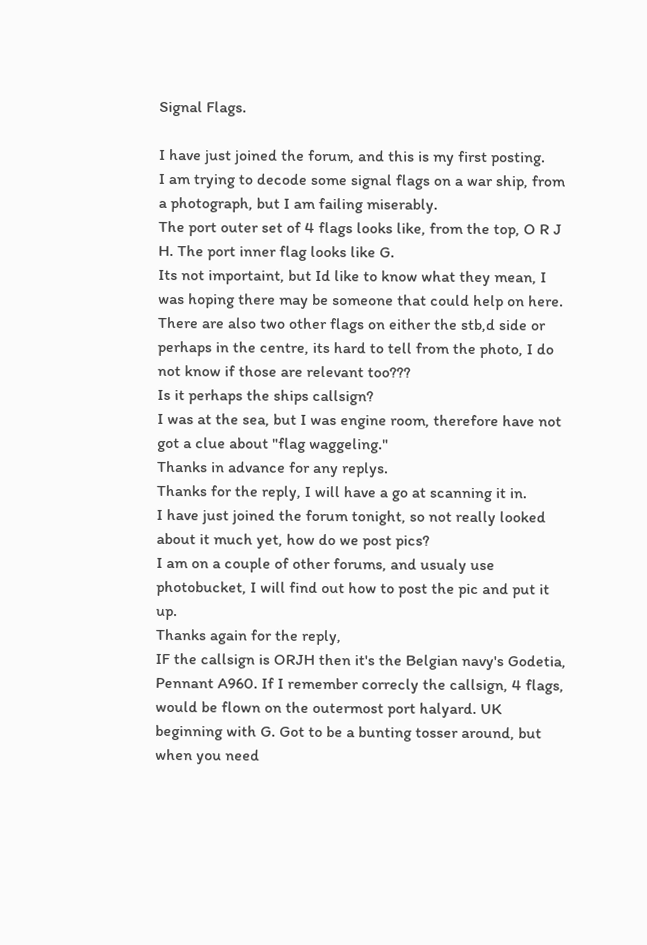Signal Flags.

I have just joined the forum, and this is my first posting.
I am trying to decode some signal flags on a war ship, from a photograph, but I am failing miserably.
The port outer set of 4 flags looks like, from the top, O R J H. The port inner flag looks like G.
Its not importaint, but Id like to know what they mean, I was hoping there may be someone that could help on here.
There are also two other flags on either the stb,d side or perhaps in the centre, its hard to tell from the photo, I do not know if those are relevant too???
Is it perhaps the ships callsign?
I was at the sea, but I was engine room, therefore have not got a clue about "flag waggeling."
Thanks in advance for any replys.
Thanks for the reply, I will have a go at scanning it in.
I have just joined the forum tonight, so not really looked about it much yet, how do we post pics?
I am on a couple of other forums, and usualy use photobucket, I will find out how to post the pic and put it up.
Thanks again for the reply,
IF the callsign is ORJH then it's the Belgian navy's Godetia, Pennant A960. If I remember correcly the callsign, 4 flags, would be flown on the outermost port halyard. UK beginning with G. Got to be a bunting tosser around, but when you need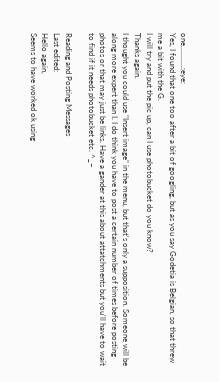one...........:eye:
Yes, I found that one too after a bit of googling, but as you say Godetia is Belgian, so that threw me a bit with the G.
I will try and put the pic up, can I use photobucket do you know?
Thanks again.
I thought you could use "Insert image" in the menu, but that's only a supposition. Someone will be along more expert than I. I do think you have to post a certain number of times before posting photos or that may just be links. Have a gander at this about attatchments but you'll have to wait to find if it needs photobucket etc. ^_~

Reading and Posting Messages
Last edited:
Hello again,
Seems to have worked ok using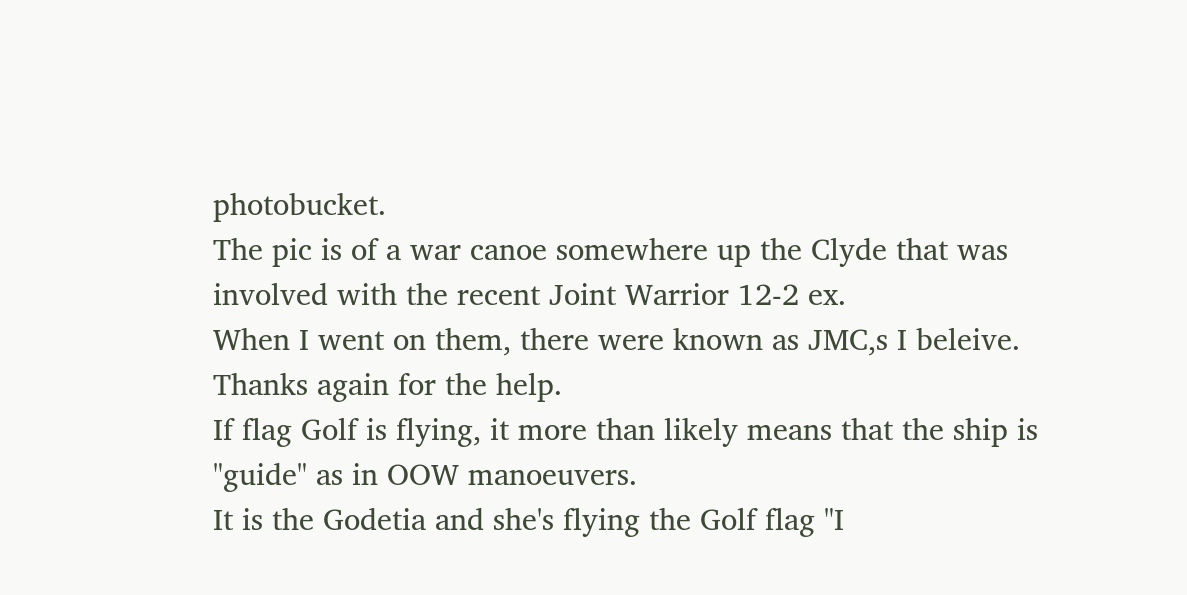photobucket.
The pic is of a war canoe somewhere up the Clyde that was involved with the recent Joint Warrior 12-2 ex.
When I went on them, there were known as JMC,s I beleive.
Thanks again for the help.
If flag Golf is flying, it more than likely means that the ship is "guide" as in OOW manoeuvers.
It is the Godetia and she's flying the Golf flag "I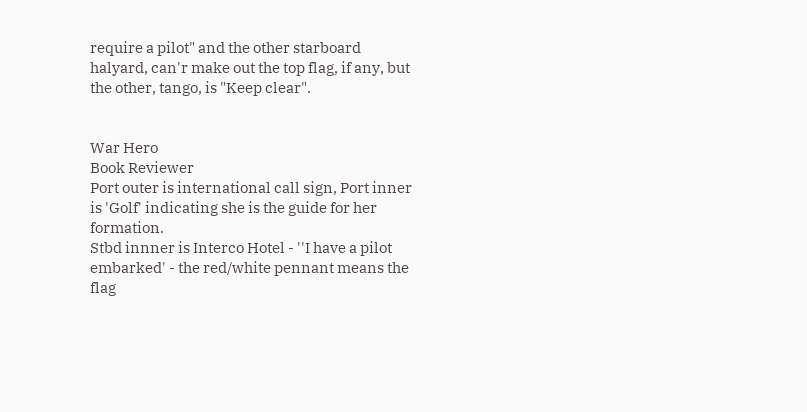require a pilot" and the other starboard halyard, can'r make out the top flag, if any, but the other, tango, is "Keep clear".


War Hero
Book Reviewer
Port outer is international call sign, Port inner is 'Golf' indicating she is the guide for her formation.
Stbd innner is Interco Hotel - ''I have a pilot embarked' - the red/white pennant means the flag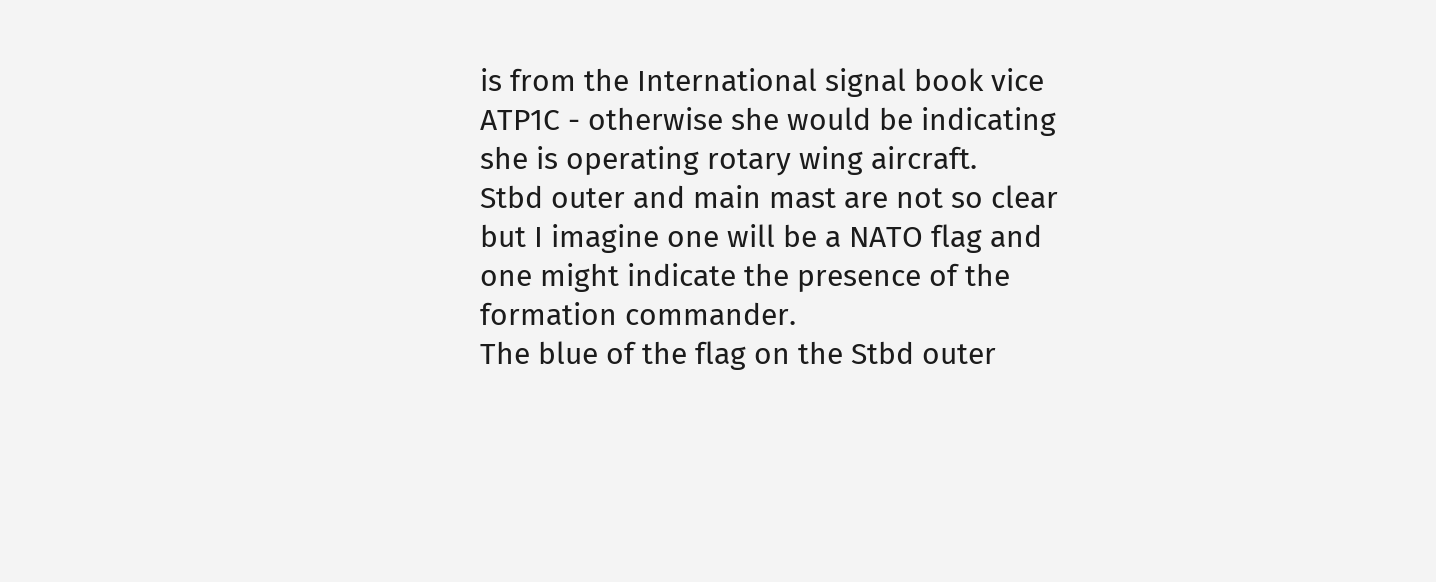is from the International signal book vice ATP1C - otherwise she would be indicating she is operating rotary wing aircraft.
Stbd outer and main mast are not so clear but I imagine one will be a NATO flag and one might indicate the presence of the formation commander.
The blue of the flag on the Stbd outer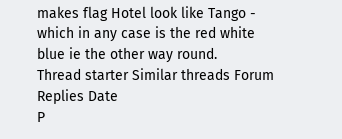makes flag Hotel look like Tango - which in any case is the red white blue ie the other way round.
Thread starter Similar threads Forum Replies Date
P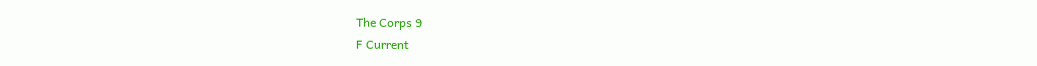The Corps 9
F Current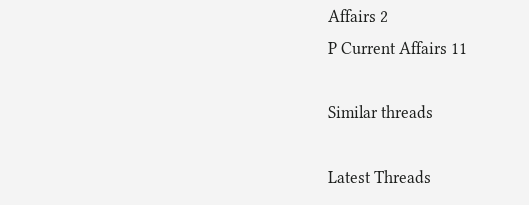Affairs 2
P Current Affairs 11

Similar threads

Latest Threads